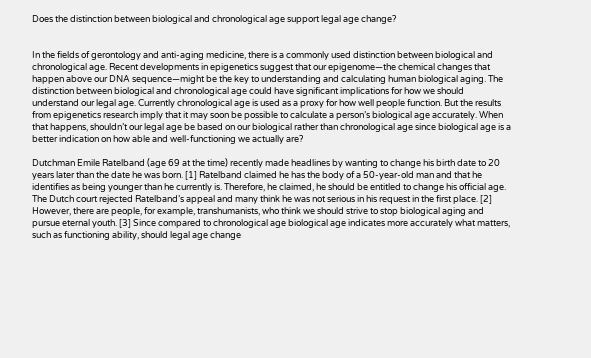Does the distinction between biological and chronological age support legal age change?


In the fields of gerontology and anti-aging medicine, there is a commonly used distinction between biological and chronological age. Recent developments in epigenetics suggest that our epigenome—the chemical changes that happen above our DNA sequence—might be the key to understanding and calculating human biological aging. The distinction between biological and chronological age could have significant implications for how we should understand our legal age. Currently chronological age is used as a proxy for how well people function. But the results from epigenetics research imply that it may soon be possible to calculate a person’s biological age accurately. When that happens, shouldn’t our legal age be based on our biological rather than chronological age since biological age is a better indication on how able and well-functioning we actually are?

Dutchman Emile Ratelband (age 69 at the time) recently made headlines by wanting to change his birth date to 20 years later than the date he was born. [1] Ratelband claimed he has the body of a 50-year-old man and that he identifies as being younger than he currently is. Therefore, he claimed, he should be entitled to change his official age. The Dutch court rejected Ratelband’s appeal and many think he was not serious in his request in the first place. [2] However, there are people, for example, transhumanists, who think we should strive to stop biological aging and pursue eternal youth. [3] Since compared to chronological age biological age indicates more accurately what matters, such as functioning ability, should legal age change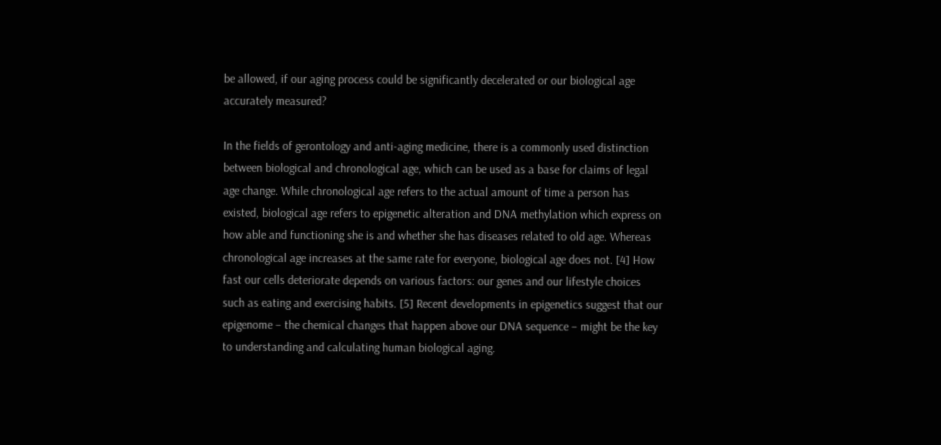be allowed, if our aging process could be significantly decelerated or our biological age accurately measured?

In the fields of gerontology and anti-aging medicine, there is a commonly used distinction between biological and chronological age, which can be used as a base for claims of legal age change. While chronological age refers to the actual amount of time a person has existed, biological age refers to epigenetic alteration and DNA methylation which express on how able and functioning she is and whether she has diseases related to old age. Whereas chronological age increases at the same rate for everyone, biological age does not. [4] How fast our cells deteriorate depends on various factors: our genes and our lifestyle choices such as eating and exercising habits. [5] Recent developments in epigenetics suggest that our epigenome – the chemical changes that happen above our DNA sequence – might be the key to understanding and calculating human biological aging.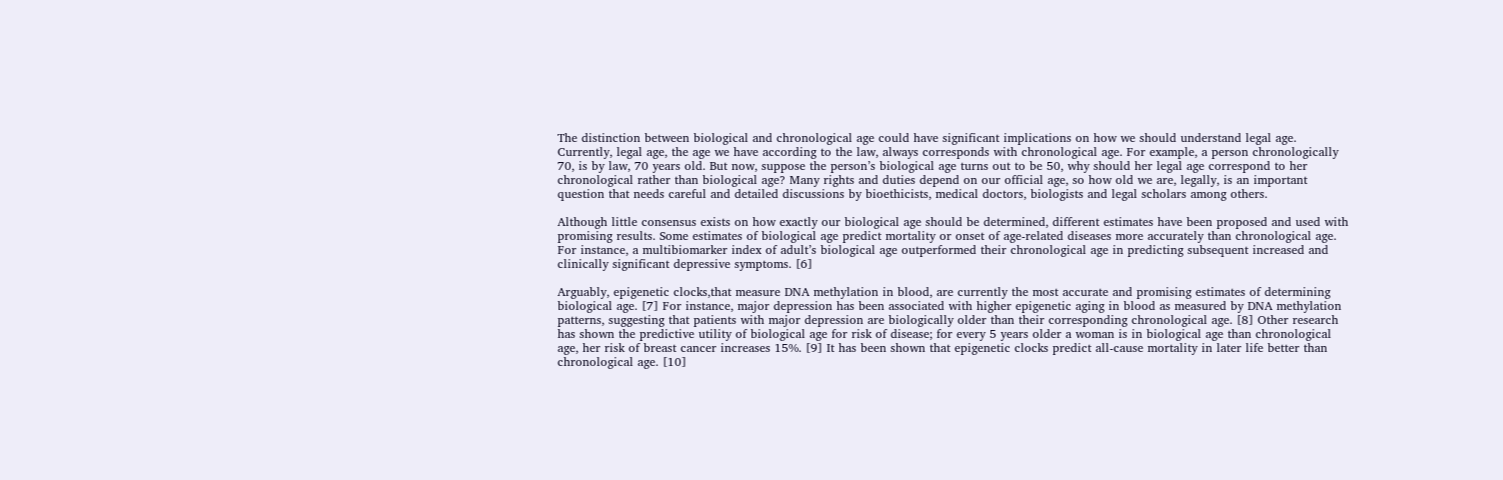The distinction between biological and chronological age could have significant implications on how we should understand legal age. Currently, legal age, the age we have according to the law, always corresponds with chronological age. For example, a person chronologically 70, is by law, 70 years old. But now, suppose the person’s biological age turns out to be 50, why should her legal age correspond to her chronological rather than biological age? Many rights and duties depend on our official age, so how old we are, legally, is an important question that needs careful and detailed discussions by bioethicists, medical doctors, biologists and legal scholars among others.

Although little consensus exists on how exactly our biological age should be determined, different estimates have been proposed and used with promising results. Some estimates of biological age predict mortality or onset of age-related diseases more accurately than chronological age. For instance, a multibiomarker index of adult’s biological age outperformed their chronological age in predicting subsequent increased and clinically significant depressive symptoms. [6]

Arguably, epigenetic clocks,that measure DNA methylation in blood, are currently the most accurate and promising estimates of determining biological age. [7] For instance, major depression has been associated with higher epigenetic aging in blood as measured by DNA methylation patterns, suggesting that patients with major depression are biologically older than their corresponding chronological age. [8] Other research has shown the predictive utility of biological age for risk of disease; for every 5 years older a woman is in biological age than chronological age, her risk of breast cancer increases 15%. [9] It has been shown that epigenetic clocks predict all-cause mortality in later life better than chronological age. [10]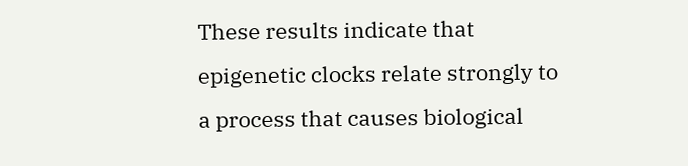These results indicate that epigenetic clocks relate strongly to a process that causes biological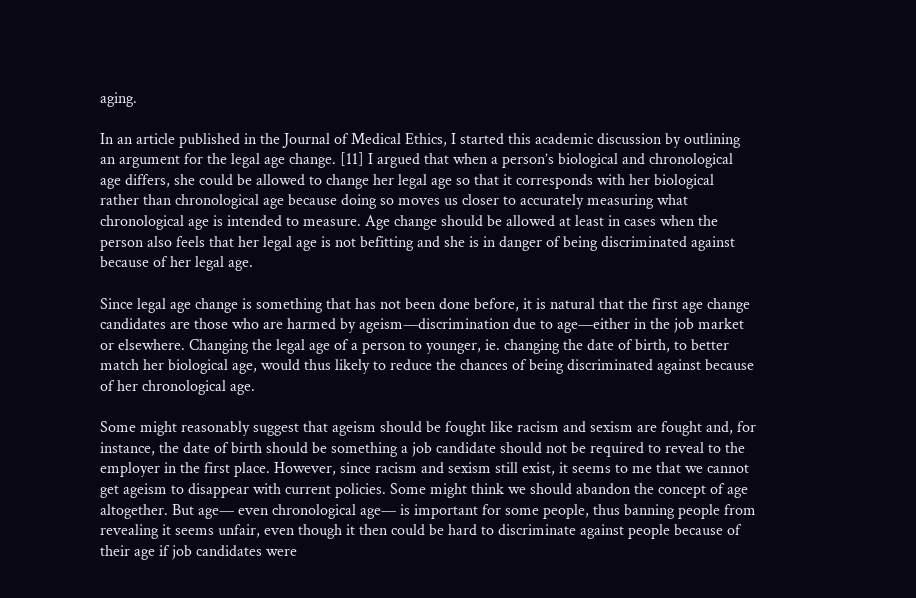aging.

In an article published in the Journal of Medical Ethics, I started this academic discussion by outlining an argument for the legal age change. [11] I argued that when a person’s biological and chronological age differs, she could be allowed to change her legal age so that it corresponds with her biological rather than chronological age because doing so moves us closer to accurately measuring what chronological age is intended to measure. Age change should be allowed at least in cases when the person also feels that her legal age is not befitting and she is in danger of being discriminated against because of her legal age.

Since legal age change is something that has not been done before, it is natural that the first age change candidates are those who are harmed by ageism—discrimination due to age—either in the job market or elsewhere. Changing the legal age of a person to younger, ie. changing the date of birth, to better match her biological age, would thus likely to reduce the chances of being discriminated against because of her chronological age.

Some might reasonably suggest that ageism should be fought like racism and sexism are fought and, for instance, the date of birth should be something a job candidate should not be required to reveal to the employer in the first place. However, since racism and sexism still exist, it seems to me that we cannot get ageism to disappear with current policies. Some might think we should abandon the concept of age altogether. But age— even chronological age— is important for some people, thus banning people from revealing it seems unfair, even though it then could be hard to discriminate against people because of their age if job candidates were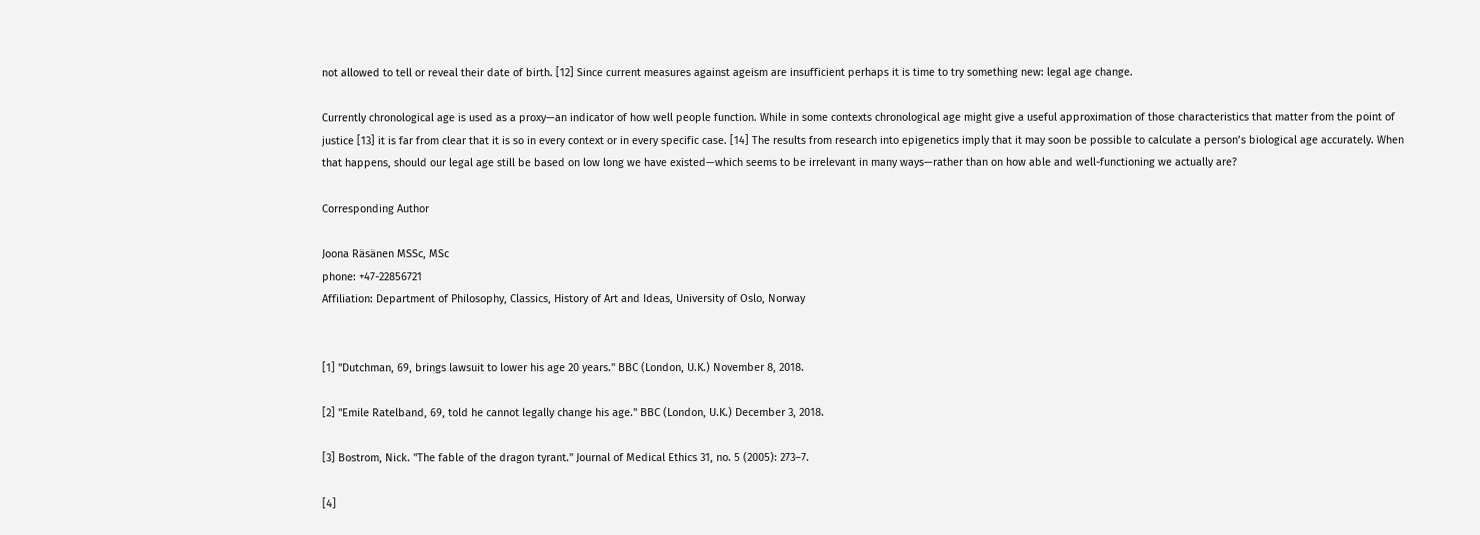not allowed to tell or reveal their date of birth. [12] Since current measures against ageism are insufficient perhaps it is time to try something new: legal age change.

Currently chronological age is used as a proxy—an indicator of how well people function. While in some contexts chronological age might give a useful approximation of those characteristics that matter from the point of justice [13] it is far from clear that it is so in every context or in every specific case. [14] The results from research into epigenetics imply that it may soon be possible to calculate a person’s biological age accurately. When that happens, should our legal age still be based on low long we have existed—which seems to be irrelevant in many ways—rather than on how able and well-functioning we actually are?

Corresponding Author

Joona Räsänen MSSc, MSc
phone: +47-22856721
Affiliation: Department of Philosophy, Classics, History of Art and Ideas, University of Oslo, Norway


[1] "Dutchman, 69, brings lawsuit to lower his age 20 years." BBC (London, U.K.) November 8, 2018.

[2] "Emile Ratelband, 69, told he cannot legally change his age." BBC (London, U.K.) December 3, 2018.

[3] Bostrom, Nick. "The fable of the dragon tyrant." Journal of Medical Ethics 31, no. 5 (2005): 273–7.

[4]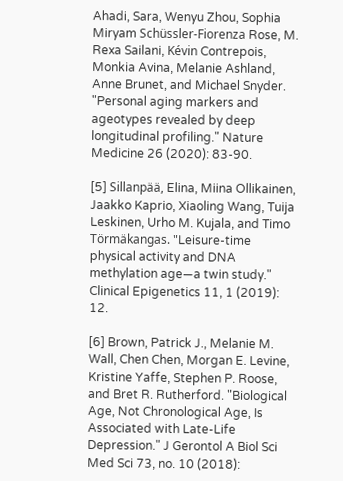Ahadi, Sara, Wenyu Zhou, Sophia Miryam Schüssler-Fiorenza Rose, M. Rexa Sailani, Kévin Contrepois, Monkia Avina, Melanie Ashland, Anne Brunet, and Michael Snyder. "Personal aging markers and ageotypes revealed by deep longitudinal profiling." Nature Medicine 26 (2020): 83-90.

[5] Sillanpää, Elina, Miina Ollikainen, Jaakko Kaprio, Xiaoling Wang, Tuija Leskinen, Urho M. Kujala, and Timo Törmäkangas. "Leisure-time physical activity and DNA methylation age—a twin study." Clinical Epigenetics 11, 1 (2019): 12.

[6] Brown, Patrick J., Melanie M. Wall, Chen Chen, Morgan E. Levine, Kristine Yaffe, Stephen P. Roose, and Bret R. Rutherford. "Biological Age, Not Chronological Age, Is Associated with Late-Life Depression." J Gerontol A Biol Sci Med Sci 73, no. 10 (2018):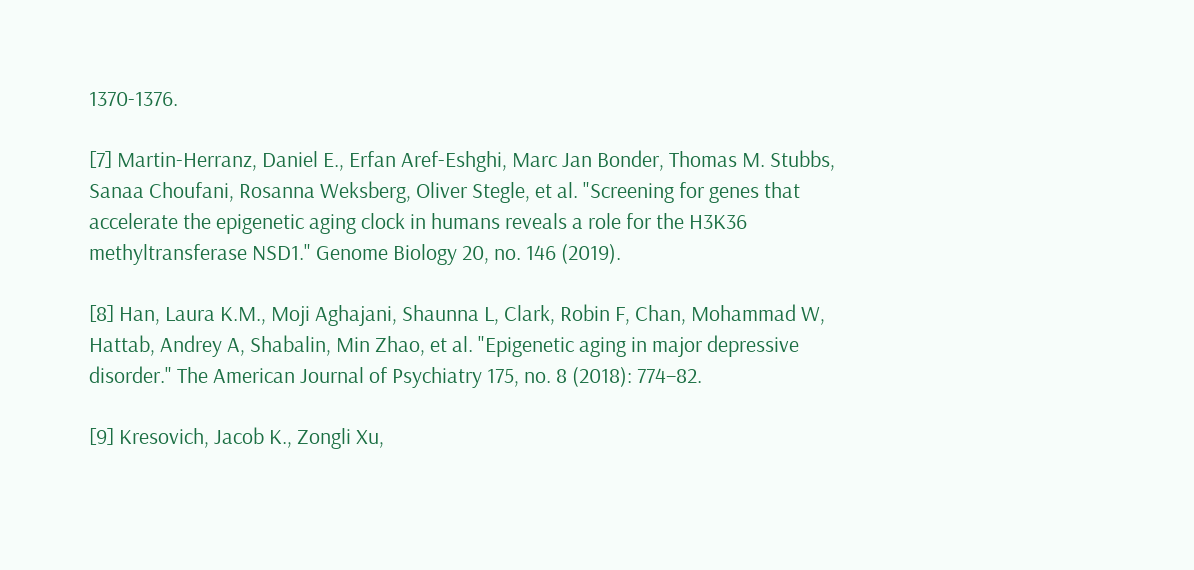1370-1376.

[7] Martin-Herranz, Daniel E., Erfan Aref-Eshghi, Marc Jan Bonder, Thomas M. Stubbs, Sanaa Choufani, Rosanna Weksberg, Oliver Stegle, et al. "Screening for genes that accelerate the epigenetic aging clock in humans reveals a role for the H3K36 methyltransferase NSD1." Genome Biology 20, no. 146 (2019).

[8] Han, Laura K.M., Moji Aghajani, Shaunna L, Clark, Robin F, Chan, Mohammad W, Hattab, Andrey A, Shabalin, Min Zhao, et al. "Epigenetic aging in major depressive disorder." The American Journal of Psychiatry 175, no. 8 (2018): 774–82.

[9] Kresovich, Jacob K., Zongli Xu,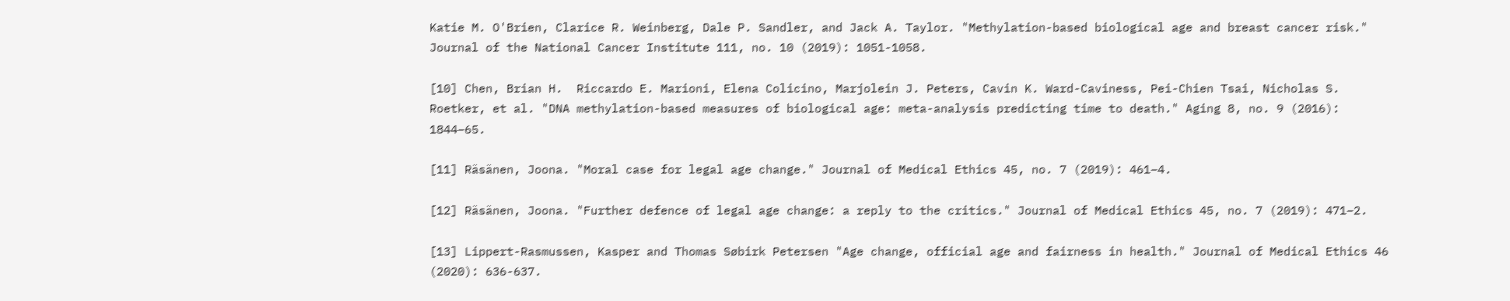Katie M. O'Brien, Clarice R. Weinberg, Dale P. Sandler, and Jack A. Taylor. "Methylation-based biological age and breast cancer risk." Journal of the National Cancer Institute 111, no. 10 (2019): 1051-1058.

[10] Chen, Brian H.  Riccardo E. Marioni, Elena Colicino, Marjolein J. Peters, Cavin K. Ward-Caviness, Pei-Chien Tsai, Nicholas S. Roetker, et al. "DNA methylation-based measures of biological age: meta-analysis predicting time to death." Aging 8, no. 9 (2016): 1844–65.

[11] Räsänen, Joona. "Moral case for legal age change." Journal of Medical Ethics 45, no. 7 (2019): 461–4.

[12] Räsänen, Joona. "Further defence of legal age change: a reply to the critics." Journal of Medical Ethics 45, no. 7 (2019): 471–2.

[13] Lippert-Rasmussen, Kasper and Thomas Søbirk Petersen "Age change, official age and fairness in health." Journal of Medical Ethics 46 (2020): 636-637.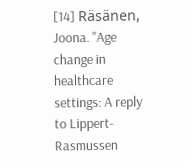[14] Räsänen, Joona. "Age change in healthcare settings: A reply to Lippert-Rasmussen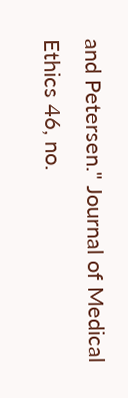and Petersen." Journal of Medical Ethics 46, no.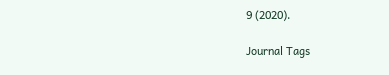9 (2020).

Journal Tags